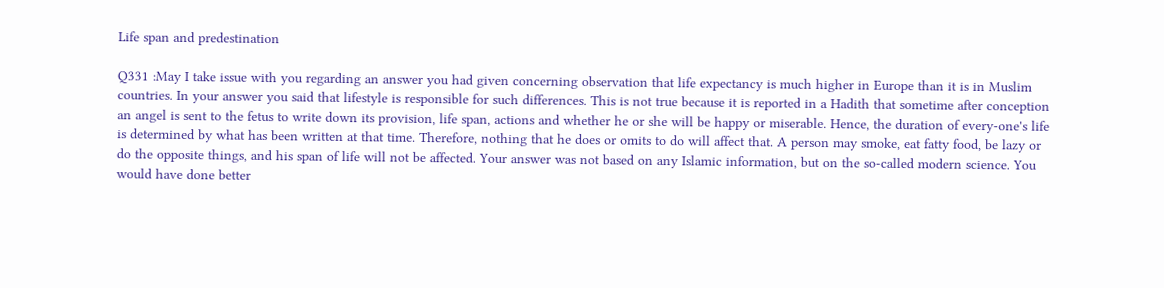Life span and predestination

Q331 :May I take issue with you regarding an answer you had given concerning observation that life expectancy is much higher in Europe than it is in Muslim countries. In your answer you said that lifestyle is responsible for such differences. This is not true because it is reported in a Hadith that sometime after conception an angel is sent to the fetus to write down its provision, life span, actions and whether he or she will be happy or miserable. Hence, the duration of every-one's life is determined by what has been written at that time. Therefore, nothing that he does or omits to do will affect that. A person may smoke, eat fatty food, be lazy or do the opposite things, and his span of life will not be affected. Your answer was not based on any Islamic information, but on the so-called modern science. You would have done better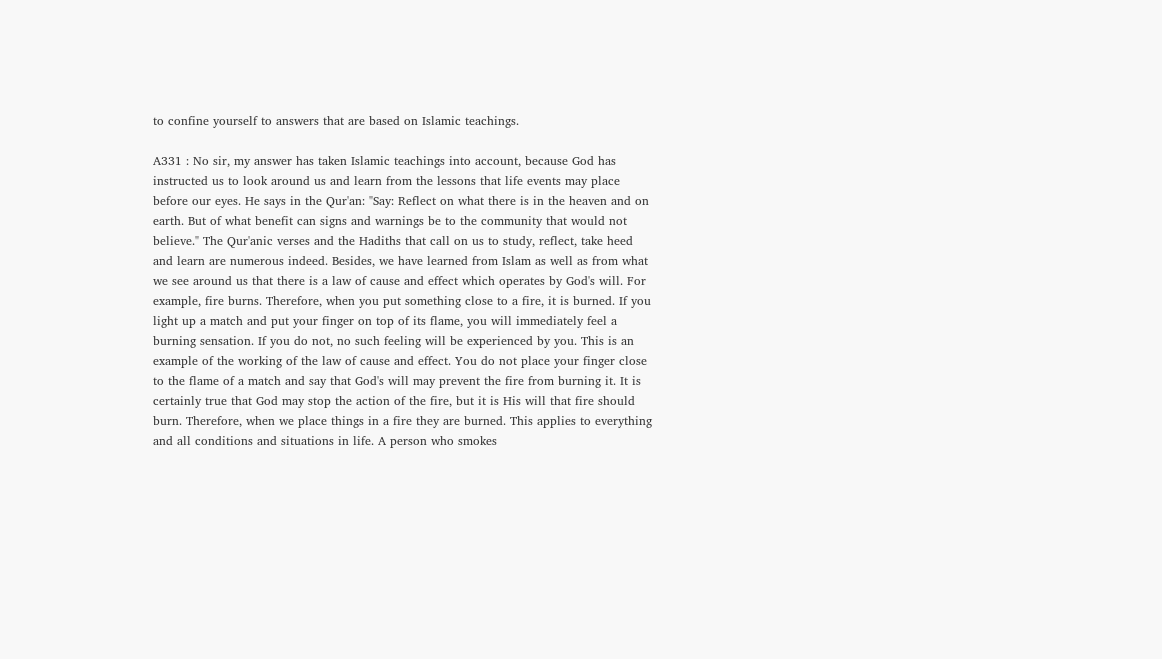to confine yourself to answers that are based on Islamic teachings.

A331 : No sir, my answer has taken Islamic teachings into account, because God has instructed us to look around us and learn from the lessons that life events may place before our eyes. He says in the Qur'an: "Say: Reflect on what there is in the heaven and on earth. But of what benefit can signs and warnings be to the community that would not believe." The Qur'anic verses and the Hadiths that call on us to study, reflect, take heed and learn are numerous indeed. Besides, we have learned from Islam as well as from what we see around us that there is a law of cause and effect which operates by God's will. For example, fire burns. Therefore, when you put something close to a fire, it is burned. If you light up a match and put your finger on top of its flame, you will immediately feel a burning sensation. If you do not, no such feeling will be experienced by you. This is an example of the working of the law of cause and effect. You do not place your finger close to the flame of a match and say that God's will may prevent the fire from burning it. It is certainly true that God may stop the action of the fire, but it is His will that fire should burn. Therefore, when we place things in a fire they are burned. This applies to everything and all conditions and situations in life. A person who smokes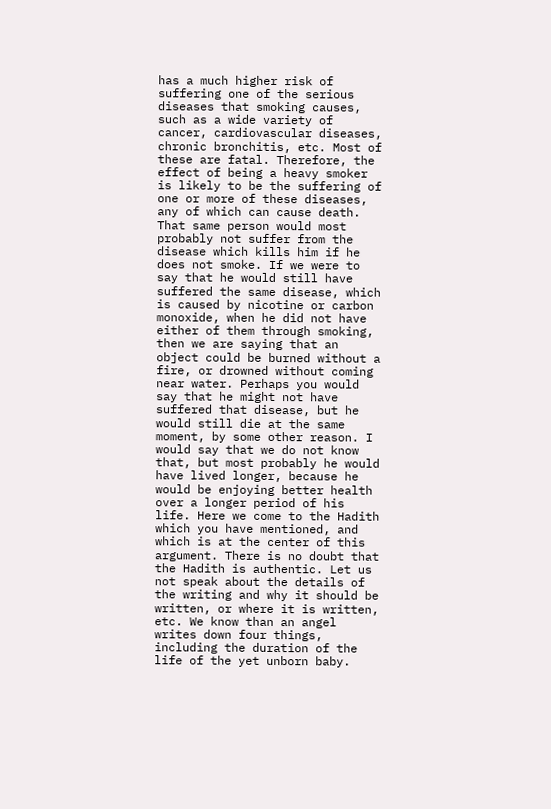has a much higher risk of suffering one of the serious diseases that smoking causes, such as a wide variety of cancer, cardiovascular diseases, chronic bronchitis, etc. Most of these are fatal. Therefore, the effect of being a heavy smoker is likely to be the suffering of one or more of these diseases, any of which can cause death. That same person would most probably not suffer from the disease which kills him if he does not smoke. If we were to say that he would still have suffered the same disease, which is caused by nicotine or carbon monoxide, when he did not have either of them through smoking, then we are saying that an object could be burned without a fire, or drowned without coming near water. Perhaps you would say that he might not have suffered that disease, but he would still die at the same moment, by some other reason. I would say that we do not know that, but most probably he would have lived longer, because he would be enjoying better health over a longer period of his life. Here we come to the Hadith which you have mentioned, and which is at the center of this argument. There is no doubt that the Hadith is authentic. Let us not speak about the details of the writing and why it should be written, or where it is written, etc. We know than an angel writes down four things, including the duration of the life of the yet unborn baby.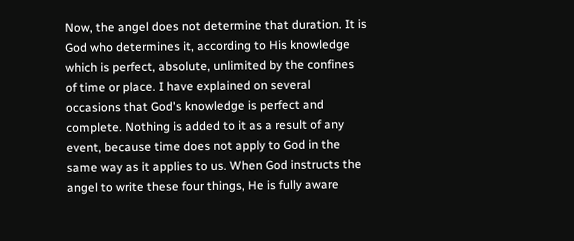Now, the angel does not determine that duration. It is God who determines it, according to His knowledge which is perfect, absolute, unlimited by the confines of time or place. I have explained on several occasions that God's knowledge is perfect and complete. Nothing is added to it as a result of any event, because time does not apply to God in the same way as it applies to us. When God instructs the angel to write these four things, He is fully aware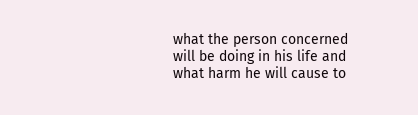what the person concerned will be doing in his life and what harm he will cause to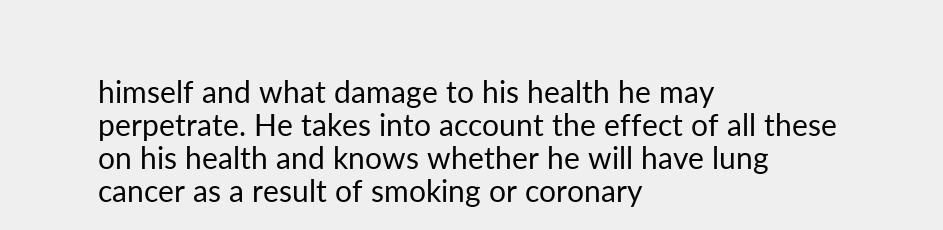himself and what damage to his health he may perpetrate. He takes into account the effect of all these on his health and knows whether he will have lung cancer as a result of smoking or coronary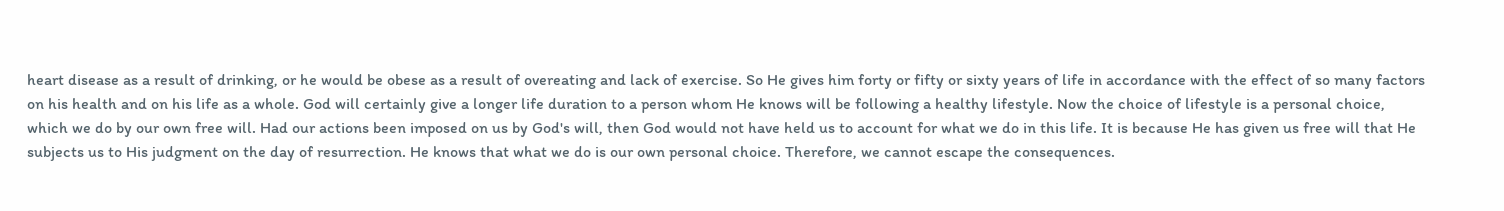heart disease as a result of drinking, or he would be obese as a result of overeating and lack of exercise. So He gives him forty or fifty or sixty years of life in accordance with the effect of so many factors on his health and on his life as a whole. God will certainly give a longer life duration to a person whom He knows will be following a healthy lifestyle. Now the choice of lifestyle is a personal choice, which we do by our own free will. Had our actions been imposed on us by God's will, then God would not have held us to account for what we do in this life. It is because He has given us free will that He subjects us to His judgment on the day of resurrection. He knows that what we do is our own personal choice. Therefore, we cannot escape the consequences.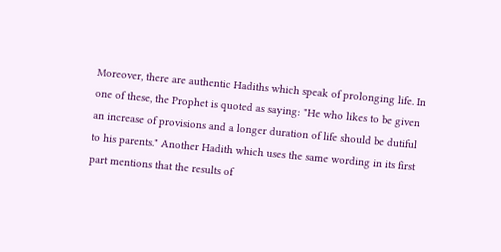Moreover, there are authentic Hadiths which speak of prolonging life. In one of these, the Prophet is quoted as saying: "He who likes to be given an increase of provisions and a longer duration of life should be dutiful to his parents." Another Hadith which uses the same wording in its first part mentions that the results of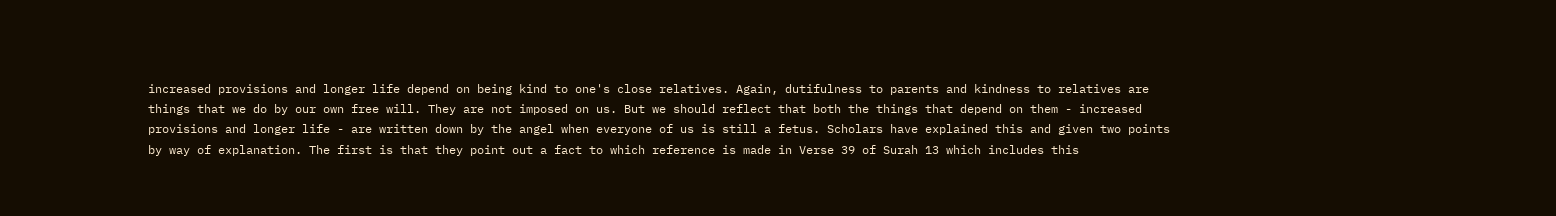increased provisions and longer life depend on being kind to one's close relatives. Again, dutifulness to parents and kindness to relatives are things that we do by our own free will. They are not imposed on us. But we should reflect that both the things that depend on them - increased provisions and longer life - are written down by the angel when everyone of us is still a fetus. Scholars have explained this and given two points by way of explanation. The first is that they point out a fact to which reference is made in Verse 39 of Surah 13 which includes this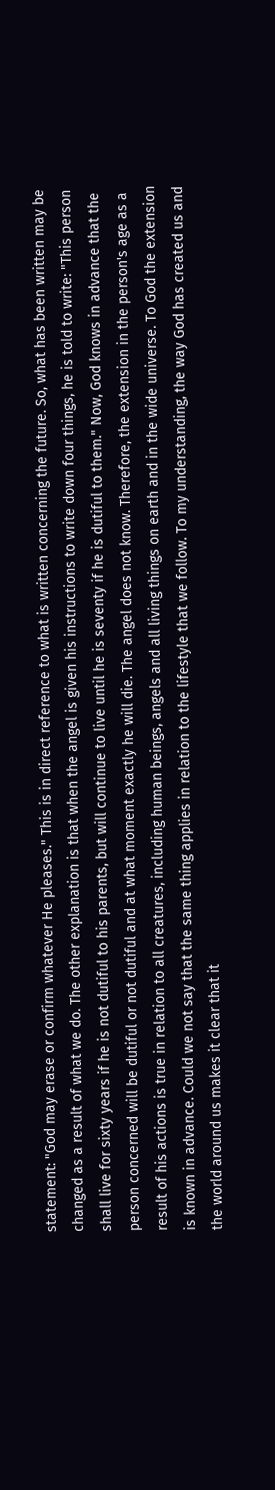statement: "God may erase or confirm whatever He pleases." This is in direct reference to what is written concerning the future. So, what has been written may be changed as a result of what we do. The other explanation is that when the angel is given his instructions to write down four things, he is told to write: "This person shall live for sixty years if he is not dutiful to his parents, but will continue to live until he is seventy if he is dutiful to them." Now, God knows in advance that the person concerned will be dutiful or not dutiful and at what moment exactly he will die. The angel does not know. Therefore, the extension in the person's age as a result of his actions is true in relation to all creatures, including human beings, angels and all living things on earth and in the wide universe. To God the extension is known in advance. Could we not say that the same thing applies in relation to the lifestyle that we follow. To my understanding, the way God has created us and the world around us makes it clear that it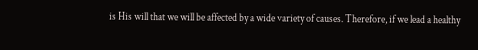is His will that we will be affected by a wide variety of causes. Therefore, if we lead a healthy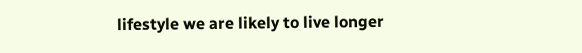lifestyle we are likely to live longer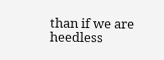than if we are heedless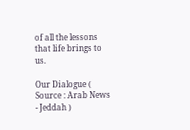of all the lessons that life brings to us.

Our Dialogue ( Source : Arab News - Jeddah )